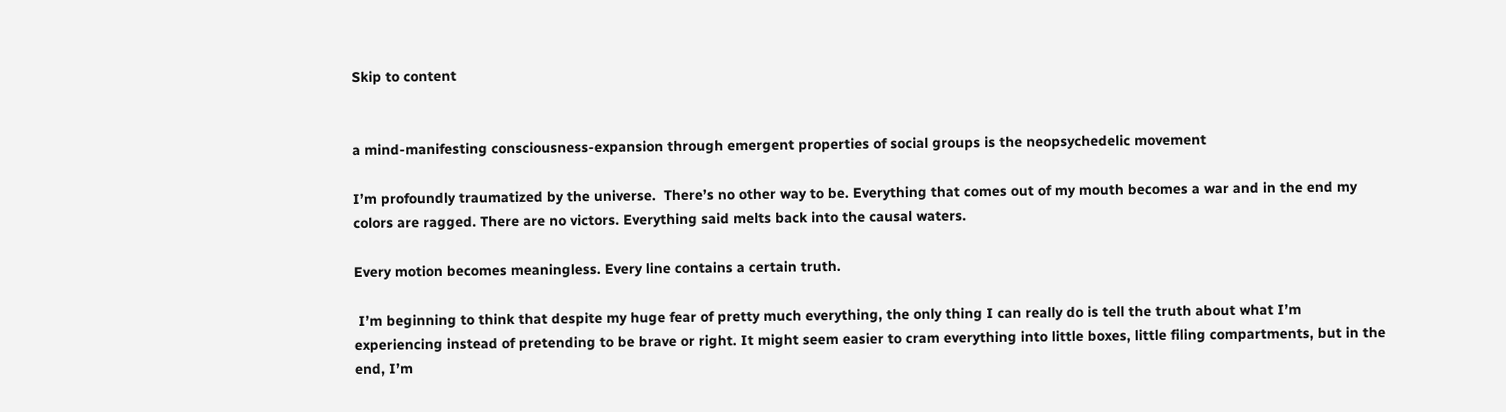Skip to content


a mind-manifesting consciousness-expansion through emergent properties of social groups is the neopsychedelic movement

I’m profoundly traumatized by the universe.  There’s no other way to be. Everything that comes out of my mouth becomes a war and in the end my colors are ragged. There are no victors. Everything said melts back into the causal waters.

Every motion becomes meaningless. Every line contains a certain truth.

 I’m beginning to think that despite my huge fear of pretty much everything, the only thing I can really do is tell the truth about what I’m experiencing instead of pretending to be brave or right. It might seem easier to cram everything into little boxes, little filing compartments, but in the end, I’m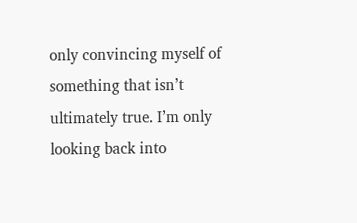only convincing myself of something that isn’t ultimately true. I’m only looking back into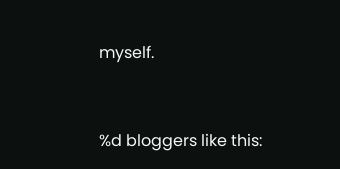myself.


%d bloggers like this: